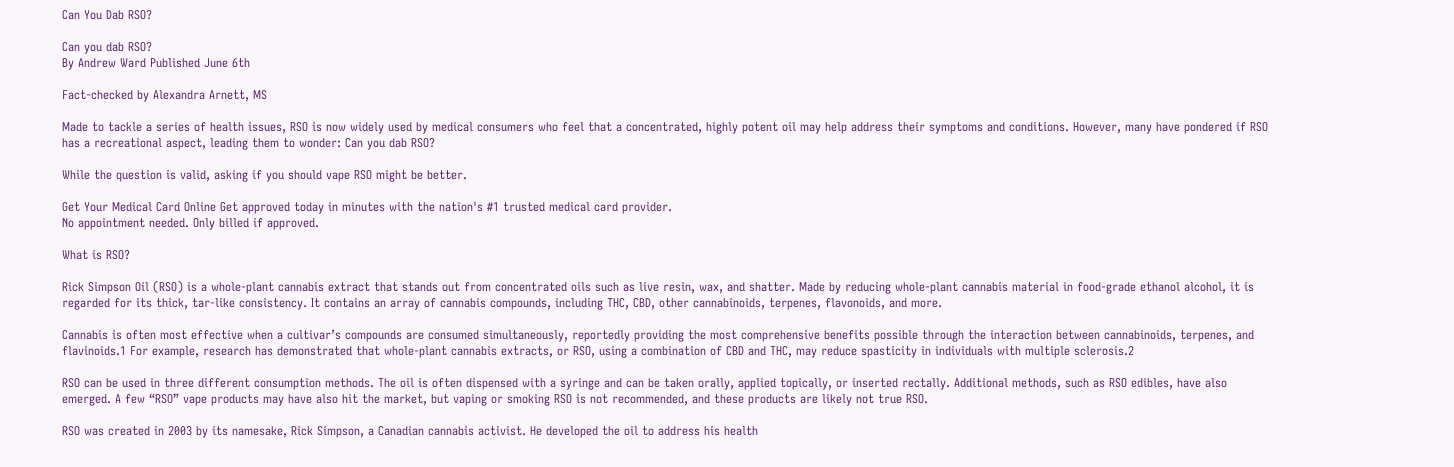Can You Dab RSO?

Can you dab RSO?
By Andrew Ward Published June 6th

Fact-checked by Alexandra Arnett, MS

Made to tackle a series of health issues, RSO is now widely used by medical consumers who feel that a concentrated, highly potent oil may help address their symptoms and conditions. However, many have pondered if RSO has a recreational aspect, leading them to wonder: Can you dab RSO?

While the question is valid, asking if you should vape RSO might be better.

Get Your Medical Card Online Get approved today in minutes with the nation's #1 trusted medical card provider.
No appointment needed. Only billed if approved.

What is RSO?

Rick Simpson Oil (RSO) is a whole-plant cannabis extract that stands out from concentrated oils such as live resin, wax, and shatter. Made by reducing whole-plant cannabis material in food-grade ethanol alcohol, it is regarded for its thick, tar-like consistency. It contains an array of cannabis compounds, including THC, CBD, other cannabinoids, terpenes, flavonoids, and more.

Cannabis is often most effective when a cultivar’s compounds are consumed simultaneously, reportedly providing the most comprehensive benefits possible through the interaction between cannabinoids, terpenes, and flavinoids.1 For example, research has demonstrated that whole-plant cannabis extracts, or RSO, using a combination of CBD and THC, may reduce spasticity in individuals with multiple sclerosis.2

RSO can be used in three different consumption methods. The oil is often dispensed with a syringe and can be taken orally, applied topically, or inserted rectally. Additional methods, such as RSO edibles, have also emerged. A few “RSO” vape products may have also hit the market, but vaping or smoking RSO is not recommended, and these products are likely not true RSO.

RSO was created in 2003 by its namesake, Rick Simpson, a Canadian cannabis activist. He developed the oil to address his health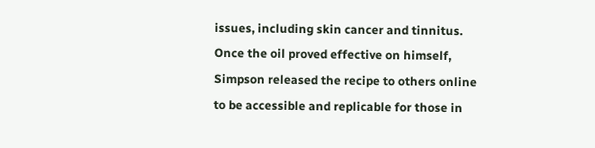issues, including skin cancer and tinnitus. Once the oil proved effective on himself, Simpson released the recipe to others online to be accessible and replicable for those in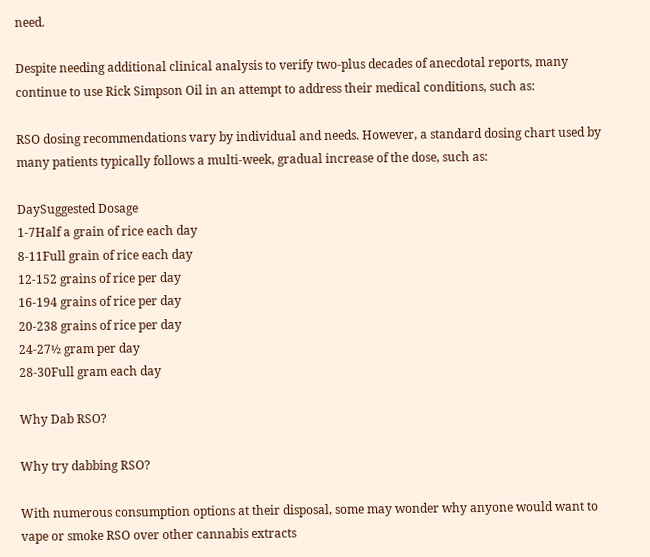need.

Despite needing additional clinical analysis to verify two-plus decades of anecdotal reports, many continue to use Rick Simpson Oil in an attempt to address their medical conditions, such as:

RSO dosing recommendations vary by individual and needs. However, a standard dosing chart used by many patients typically follows a multi-week, gradual increase of the dose, such as:

DaySuggested Dosage
1-7Half a grain of rice each day
8-11Full grain of rice each day
12-152 grains of rice per day
16-194 grains of rice per day
20-238 grains of rice per day
24-27½ gram per day
28-30Full gram each day

Why Dab RSO?

Why try dabbing RSO?

With numerous consumption options at their disposal, some may wonder why anyone would want to vape or smoke RSO over other cannabis extracts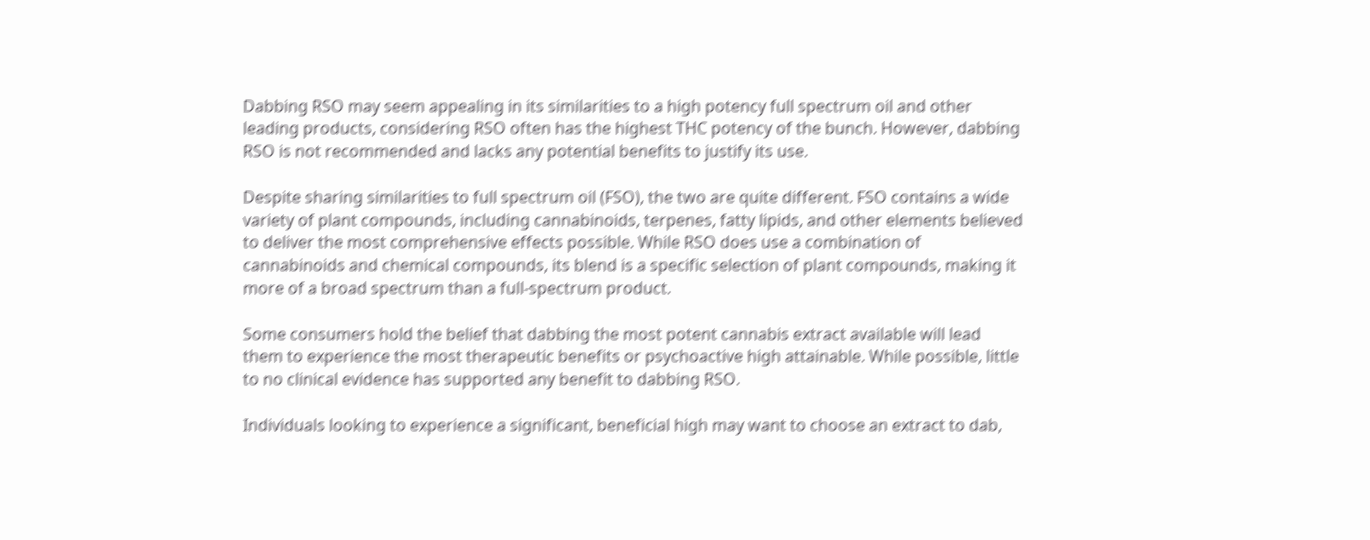Dabbing RSO may seem appealing in its similarities to a high potency full spectrum oil and other leading products, considering RSO often has the highest THC potency of the bunch. However, dabbing RSO is not recommended and lacks any potential benefits to justify its use.

Despite sharing similarities to full spectrum oil (FSO), the two are quite different. FSO contains a wide variety of plant compounds, including cannabinoids, terpenes, fatty lipids, and other elements believed to deliver the most comprehensive effects possible. While RSO does use a combination of cannabinoids and chemical compounds, its blend is a specific selection of plant compounds, making it more of a broad spectrum than a full-spectrum product.

Some consumers hold the belief that dabbing the most potent cannabis extract available will lead them to experience the most therapeutic benefits or psychoactive high attainable. While possible, little to no clinical evidence has supported any benefit to dabbing RSO.

Individuals looking to experience a significant, beneficial high may want to choose an extract to dab,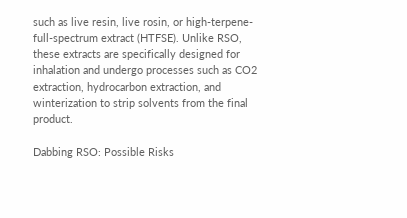such as live resin, live rosin, or high-terpene-full-spectrum extract (HTFSE). Unlike RSO, these extracts are specifically designed for inhalation and undergo processes such as CO2 extraction, hydrocarbon extraction, and winterization to strip solvents from the final product.

Dabbing RSO: Possible Risks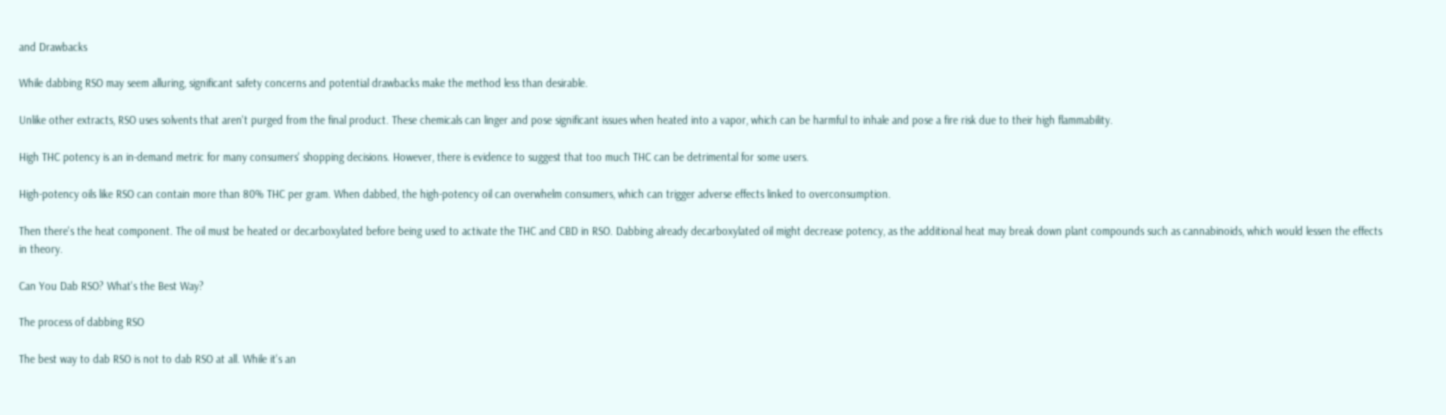and Drawbacks

While dabbing RSO may seem alluring, significant safety concerns and potential drawbacks make the method less than desirable.

Unlike other extracts, RSO uses solvents that aren't purged from the final product. These chemicals can linger and pose significant issues when heated into a vapor, which can be harmful to inhale and pose a fire risk due to their high flammability.

High THC potency is an in-demand metric for many consumers' shopping decisions. However, there is evidence to suggest that too much THC can be detrimental for some users.

High-potency oils like RSO can contain more than 80% THC per gram. When dabbed, the high-potency oil can overwhelm consumers, which can trigger adverse effects linked to overconsumption.

Then there's the heat component. The oil must be heated or decarboxylated before being used to activate the THC and CBD in RSO. Dabbing already decarboxylated oil might decrease potency, as the additional heat may break down plant compounds such as cannabinoids, which would lessen the effects in theory.

Can You Dab RSO? What's the Best Way?

The process of dabbing RSO

The best way to dab RSO is not to dab RSO at all. While it's an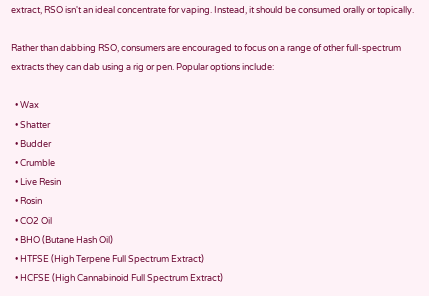extract, RSO isn't an ideal concentrate for vaping. Instead, it should be consumed orally or topically.

Rather than dabbing RSO, consumers are encouraged to focus on a range of other full-spectrum extracts they can dab using a rig or pen. Popular options include:

  • Wax
  • Shatter
  • Budder
  • Crumble
  • Live Resin
  • Rosin
  • CO2 Oil
  • BHO (Butane Hash Oil)
  • HTFSE (High Terpene Full Spectrum Extract)
  • HCFSE (High Cannabinoid Full Spectrum Extract)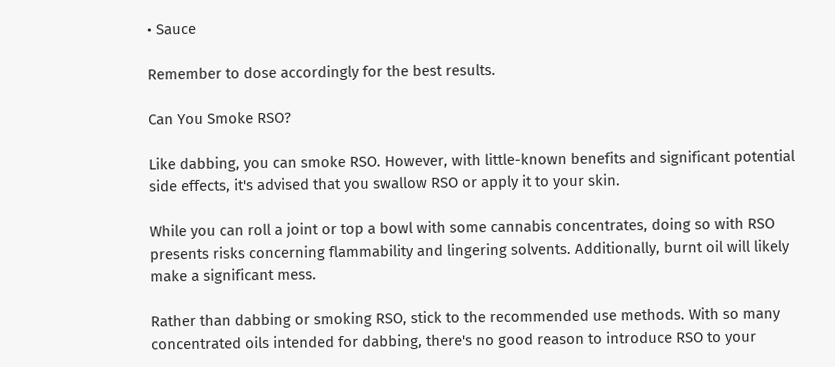• Sauce

Remember to dose accordingly for the best results.

Can You Smoke RSO?

Like dabbing, you can smoke RSO. However, with little-known benefits and significant potential side effects, it's advised that you swallow RSO or apply it to your skin.

While you can roll a joint or top a bowl with some cannabis concentrates, doing so with RSO presents risks concerning flammability and lingering solvents. Additionally, burnt oil will likely make a significant mess.

Rather than dabbing or smoking RSO, stick to the recommended use methods. With so many concentrated oils intended for dabbing, there's no good reason to introduce RSO to your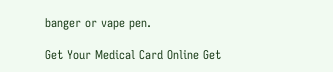banger or vape pen.

Get Your Medical Card Online Get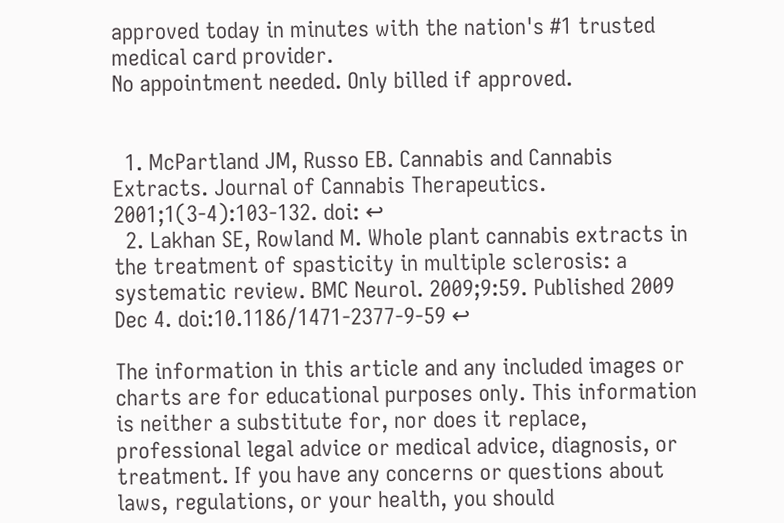approved today in minutes with the nation's #1 trusted medical card provider.
No appointment needed. Only billed if approved.


  1. McPartland JM, Russo EB. Cannabis and Cannabis Extracts. Journal of Cannabis Therapeutics. 2001;1(3-4):103-132. doi: ↩
  2. Lakhan SE, Rowland M. Whole plant cannabis extracts in the treatment of spasticity in multiple sclerosis: a systematic review. BMC Neurol. 2009;9:59. Published 2009 Dec 4. doi:10.1186/1471-2377-9-59 ↩

The information in this article and any included images or charts are for educational purposes only. This information is neither a substitute for, nor does it replace, professional legal advice or medical advice, diagnosis, or treatment. If you have any concerns or questions about laws, regulations, or your health, you should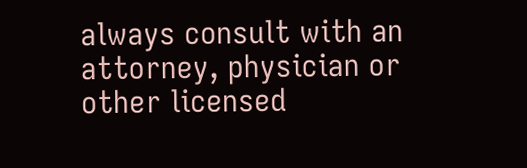always consult with an attorney, physician or other licensed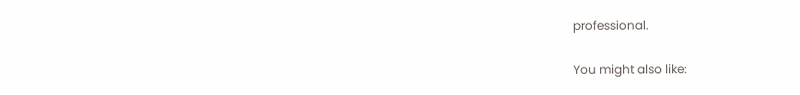professional.

You might also like: